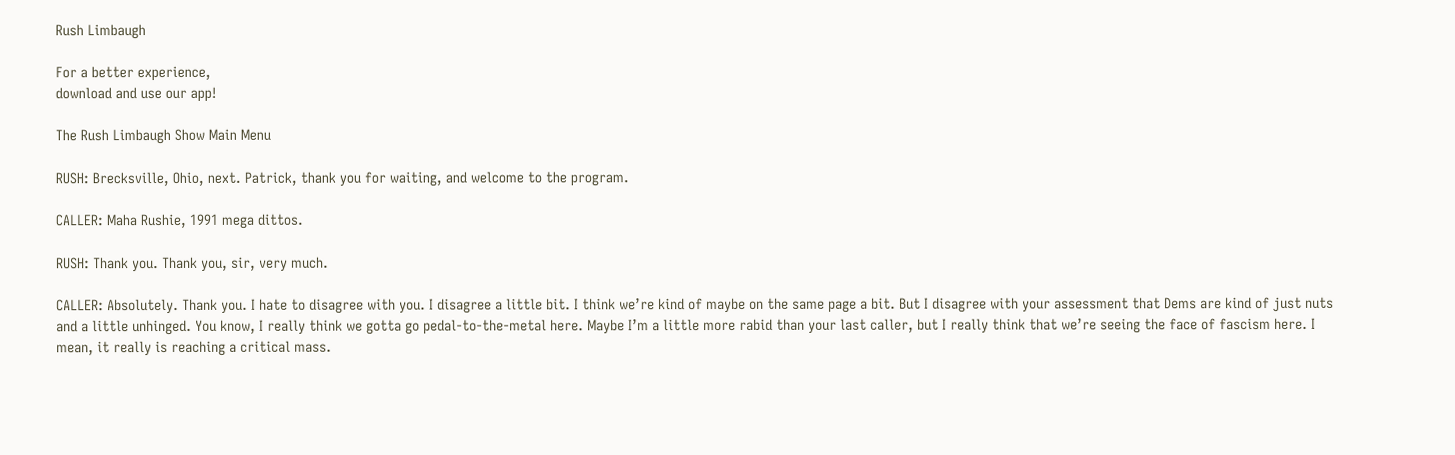Rush Limbaugh

For a better experience,
download and use our app!

The Rush Limbaugh Show Main Menu

RUSH: Brecksville, Ohio, next. Patrick, thank you for waiting, and welcome to the program.

CALLER: Maha Rushie, 1991 mega dittos.

RUSH: Thank you. Thank you, sir, very much.

CALLER: Absolutely. Thank you. I hate to disagree with you. I disagree a little bit. I think we’re kind of maybe on the same page a bit. But I disagree with your assessment that Dems are kind of just nuts and a little unhinged. You know, I really think we gotta go pedal-to-the-metal here. Maybe I’m a little more rabid than your last caller, but I really think that we’re seeing the face of fascism here. I mean, it really is reaching a critical mass.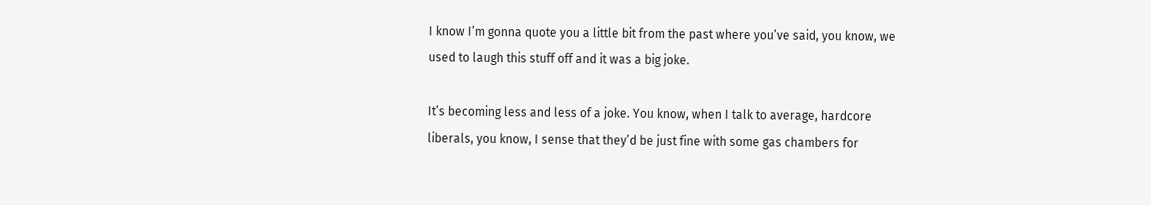I know I’m gonna quote you a little bit from the past where you’ve said, you know, we used to laugh this stuff off and it was a big joke.

It’s becoming less and less of a joke. You know, when I talk to average, hardcore liberals, you know, I sense that they’d be just fine with some gas chambers for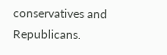conservatives and Republicans.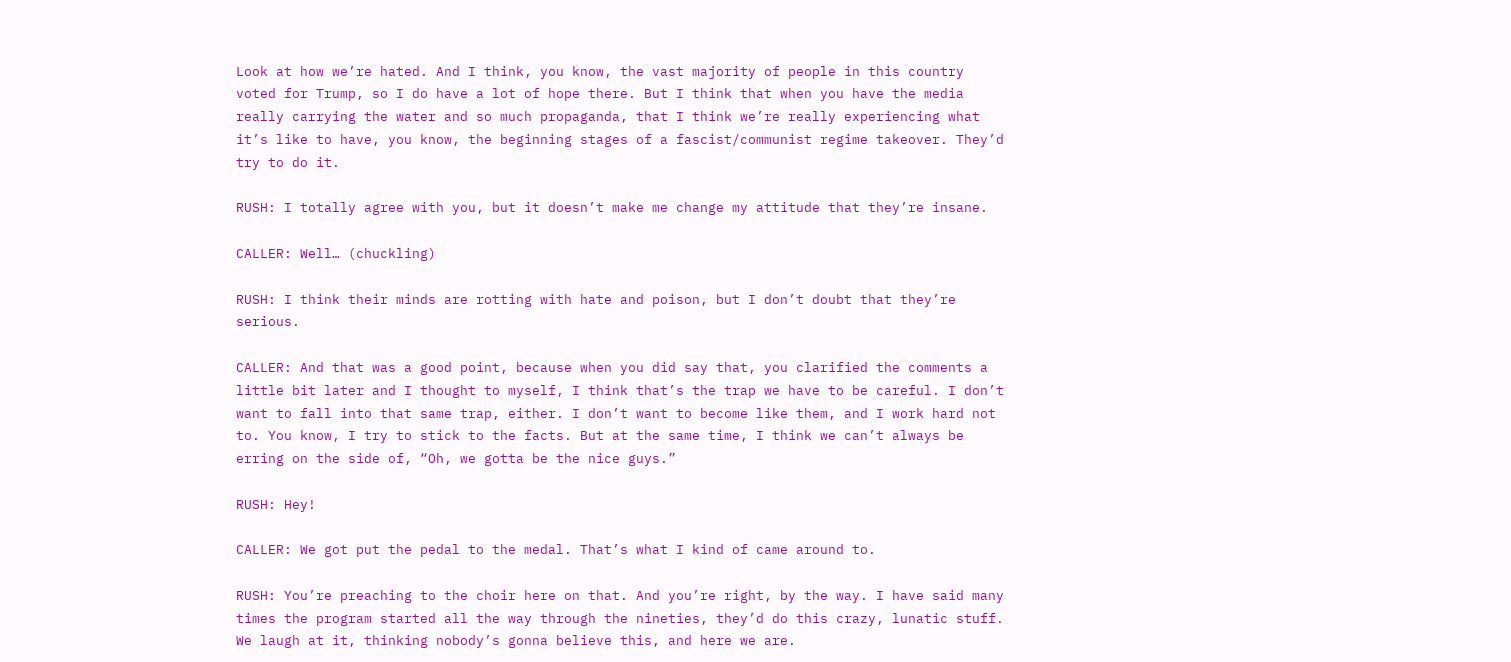Look at how we’re hated. And I think, you know, the vast majority of people in this country voted for Trump, so I do have a lot of hope there. But I think that when you have the media really carrying the water and so much propaganda, that I think we’re really experiencing what it’s like to have, you know, the beginning stages of a fascist/communist regime takeover. They’d try to do it.

RUSH: I totally agree with you, but it doesn’t make me change my attitude that they’re insane.

CALLER: Well… (chuckling)

RUSH: I think their minds are rotting with hate and poison, but I don’t doubt that they’re serious.

CALLER: And that was a good point, because when you did say that, you clarified the comments a little bit later and I thought to myself, I think that’s the trap we have to be careful. I don’t want to fall into that same trap, either. I don’t want to become like them, and I work hard not to. You know, I try to stick to the facts. But at the same time, I think we can’t always be erring on the side of, “Oh, we gotta be the nice guys.”

RUSH: Hey!

CALLER: We got put the pedal to the medal. That’s what I kind of came around to.

RUSH: You’re preaching to the choir here on that. And you’re right, by the way. I have said many times the program started all the way through the nineties, they’d do this crazy, lunatic stuff. We laugh at it, thinking nobody’s gonna believe this, and here we are.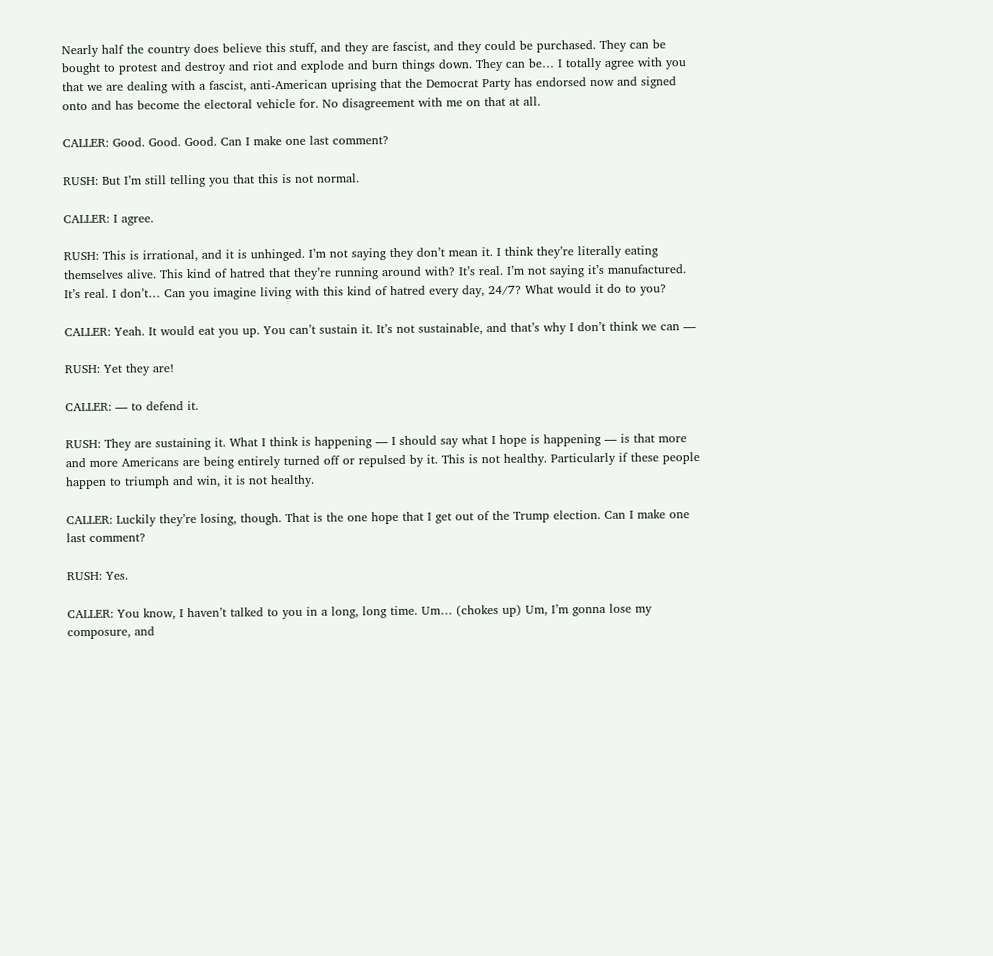Nearly half the country does believe this stuff, and they are fascist, and they could be purchased. They can be bought to protest and destroy and riot and explode and burn things down. They can be… I totally agree with you that we are dealing with a fascist, anti-American uprising that the Democrat Party has endorsed now and signed onto and has become the electoral vehicle for. No disagreement with me on that at all.

CALLER: Good. Good. Good. Can I make one last comment?

RUSH: But I’m still telling you that this is not normal.

CALLER: I agree.

RUSH: This is irrational, and it is unhinged. I’m not saying they don’t mean it. I think they’re literally eating themselves alive. This kind of hatred that they’re running around with? It’s real. I’m not saying it’s manufactured. It’s real. I don’t… Can you imagine living with this kind of hatred every day, 24/7? What would it do to you?

CALLER: Yeah. It would eat you up. You can’t sustain it. It’s not sustainable, and that’s why I don’t think we can —

RUSH: Yet they are!

CALLER: — to defend it.

RUSH: They are sustaining it. What I think is happening — I should say what I hope is happening — is that more and more Americans are being entirely turned off or repulsed by it. This is not healthy. Particularly if these people happen to triumph and win, it is not healthy.

CALLER: Luckily they’re losing, though. That is the one hope that I get out of the Trump election. Can I make one last comment?

RUSH: Yes.

CALLER: You know, I haven’t talked to you in a long, long time. Um… (chokes up) Um, I’m gonna lose my composure, and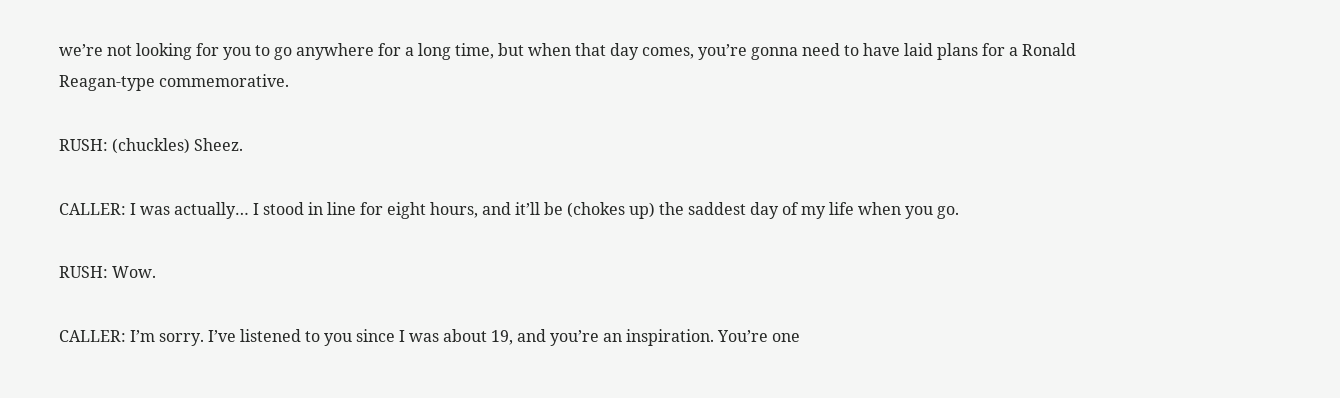we’re not looking for you to go anywhere for a long time, but when that day comes, you’re gonna need to have laid plans for a Ronald Reagan-type commemorative.

RUSH: (chuckles) Sheez.

CALLER: I was actually… I stood in line for eight hours, and it’ll be (chokes up) the saddest day of my life when you go.

RUSH: Wow.

CALLER: I’m sorry. I’ve listened to you since I was about 19, and you’re an inspiration. You’re one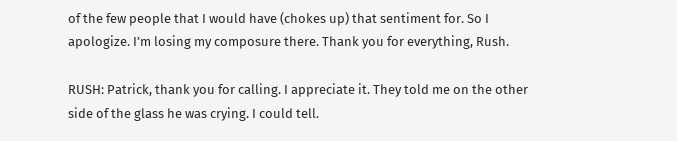of the few people that I would have (chokes up) that sentiment for. So I apologize. I’m losing my composure there. Thank you for everything, Rush.

RUSH: Patrick, thank you for calling. I appreciate it. They told me on the other side of the glass he was crying. I could tell.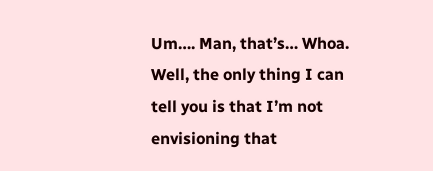Um…. Man, that’s… Whoa. Well, the only thing I can tell you is that I’m not envisioning that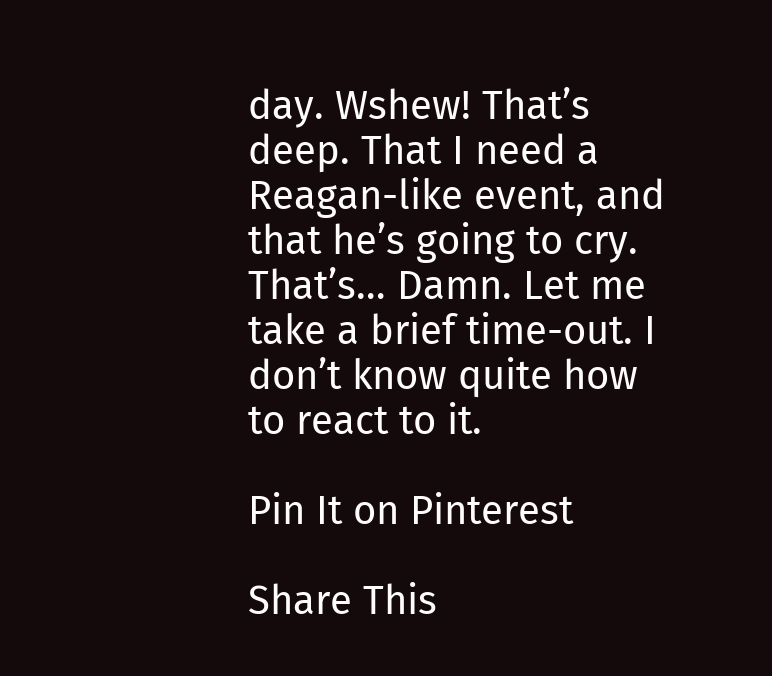day. Wshew! That’s deep. That I need a Reagan-like event, and that he’s going to cry. That’s… Damn. Let me take a brief time-out. I don’t know quite how to react to it.

Pin It on Pinterest

Share This